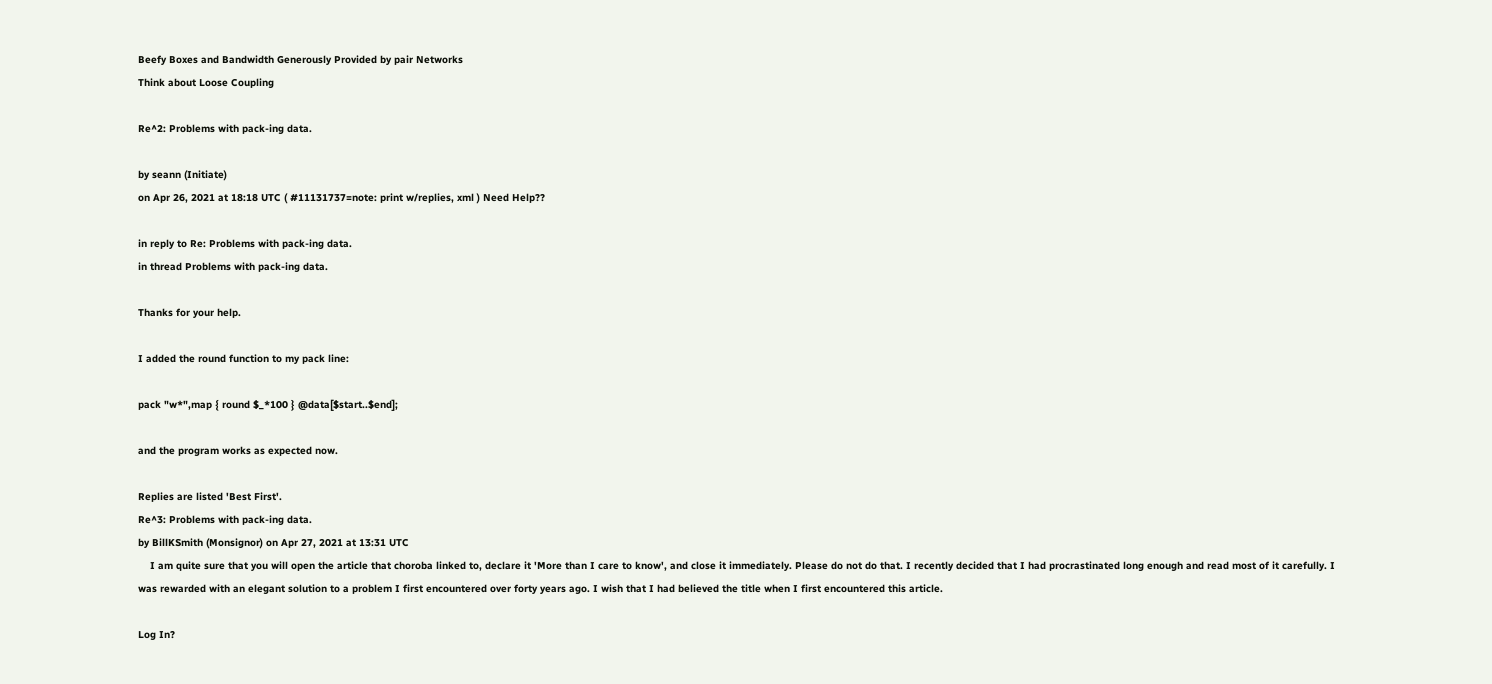Beefy Boxes and Bandwidth Generously Provided by pair Networks
Think about Loose Coupling

Re^2: Problems with pack-ing data.

by seann (Initiate)
on Apr 26, 2021 at 18:18 UTC ( #11131737=note: print w/replies, xml ) Need Help??

in reply to Re: Problems with pack-ing data.
in thread Problems with pack-ing data.

Thanks for your help.

I added the round function to my pack line:

pack "w*",map { round $_*100 } @data[$start..$end];

and the program works as expected now.

Replies are listed 'Best First'.
Re^3: Problems with pack-ing data.
by BillKSmith (Monsignor) on Apr 27, 2021 at 13:31 UTC
    I am quite sure that you will open the article that choroba linked to, declare it 'More than I care to know', and close it immediately. Please do not do that. I recently decided that I had procrastinated long enough and read most of it carefully. I was rewarded with an elegant solution to a problem I first encountered over forty years ago. I wish that I had believed the title when I first encountered this article.

Log In?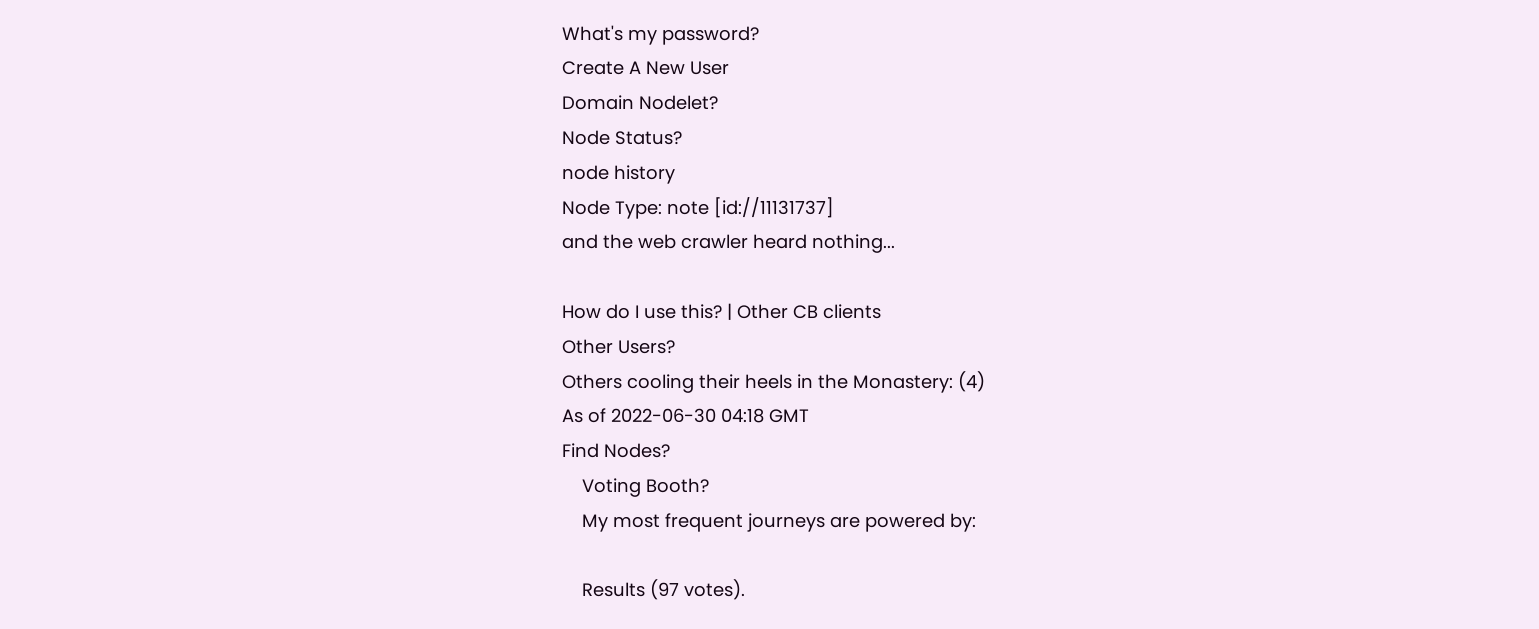What's my password?
Create A New User
Domain Nodelet?
Node Status?
node history
Node Type: note [id://11131737]
and the web crawler heard nothing...

How do I use this? | Other CB clients
Other Users?
Others cooling their heels in the Monastery: (4)
As of 2022-06-30 04:18 GMT
Find Nodes?
    Voting Booth?
    My most frequent journeys are powered by:

    Results (97 votes).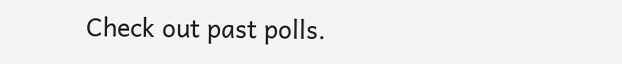Check out past polls.